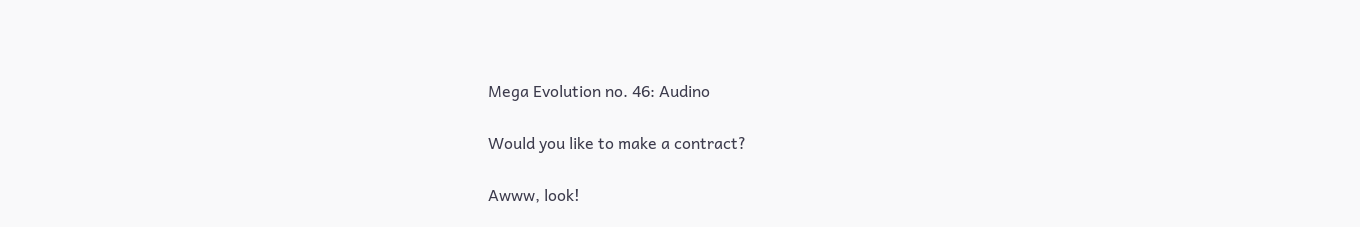Mega Evolution no. 46: Audino

Would you like to make a contract?

Awww, look!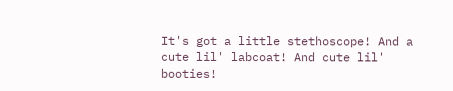It's got a little stethoscope! And a cute lil' labcoat! And cute lil' booties!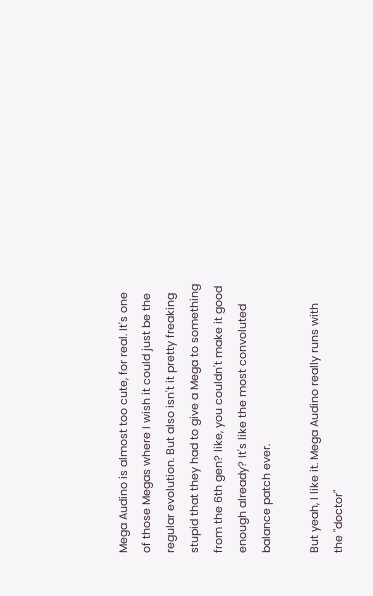Mega Audino is almost too cute, for real. It's one of those Megas where I wish it could just be the regular evolution. But also isn't it pretty freaking stupid that they had to give a Mega to something from the 6th gen? like, you couldn't make it good enough already? It's like the most convoluted balance patch ever.

But yeah, I like it. Mega Audino really runs with the "doctor"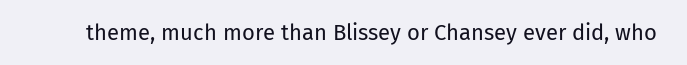theme, much more than Blissey or Chansey ever did, who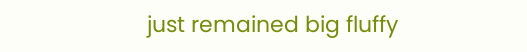just remained big fluffy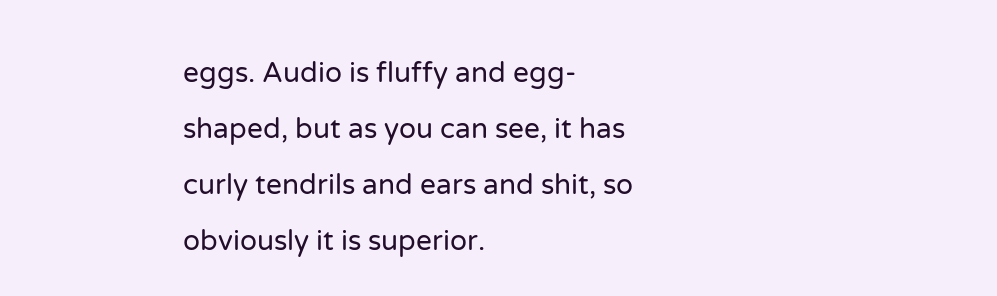eggs. Audio is fluffy and egg-shaped, but as you can see, it has curly tendrils and ears and shit, so obviously it is superior.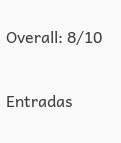Overall: 8/10

Entradas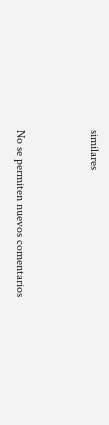similares


No se permiten nuevos comentarios